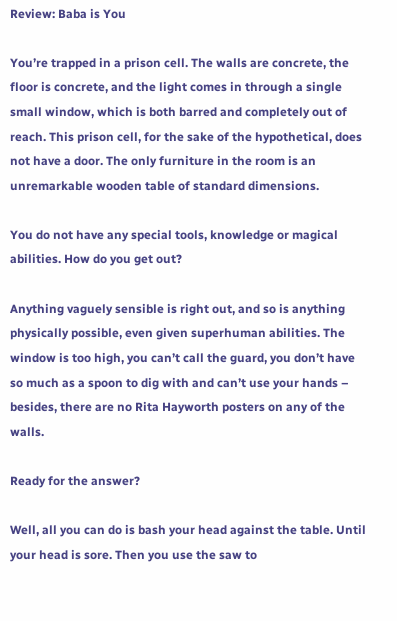Review: Baba is You

You’re trapped in a prison cell. The walls are concrete, the floor is concrete, and the light comes in through a single small window, which is both barred and completely out of reach. This prison cell, for the sake of the hypothetical, does not have a door. The only furniture in the room is an unremarkable wooden table of standard dimensions.

You do not have any special tools, knowledge or magical abilities. How do you get out?

Anything vaguely sensible is right out, and so is anything physically possible, even given superhuman abilities. The window is too high, you can’t call the guard, you don’t have so much as a spoon to dig with and can’t use your hands – besides, there are no Rita Hayworth posters on any of the walls.

Ready for the answer?

Well, all you can do is bash your head against the table. Until your head is sore. Then you use the saw to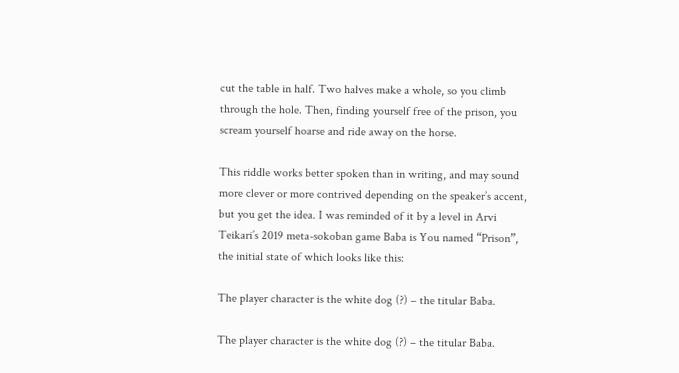cut the table in half. Two halves make a whole, so you climb through the hole. Then, finding yourself free of the prison, you scream yourself hoarse and ride away on the horse.

This riddle works better spoken than in writing, and may sound more clever or more contrived depending on the speaker’s accent, but you get the idea. I was reminded of it by a level in Arvi Teikari’s 2019 meta-sokoban game Baba is You named “Prison”, the initial state of which looks like this:

The player character is the white dog (?) – the titular Baba.

The player character is the white dog (?) – the titular Baba.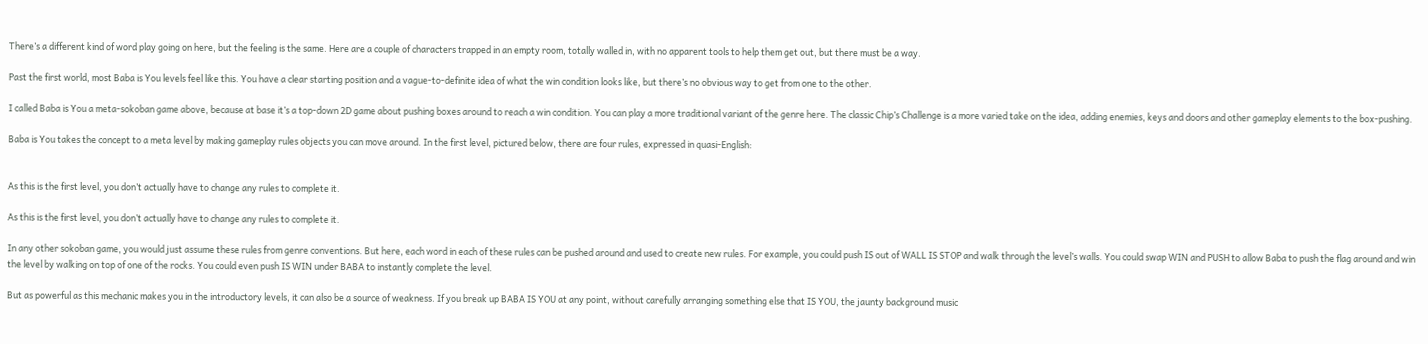There’s a different kind of word play going on here, but the feeling is the same. Here are a couple of characters trapped in an empty room, totally walled in, with no apparent tools to help them get out, but there must be a way.

Past the first world, most Baba is You levels feel like this. You have a clear starting position and a vague-to-definite idea of what the win condition looks like, but there’s no obvious way to get from one to the other.

I called Baba is You a meta-sokoban game above, because at base it’s a top-down 2D game about pushing boxes around to reach a win condition. You can play a more traditional variant of the genre here. The classic Chip’s Challenge is a more varied take on the idea, adding enemies, keys and doors and other gameplay elements to the box-pushing.

Baba is You takes the concept to a meta level by making gameplay rules objects you can move around. In the first level, pictured below, there are four rules, expressed in quasi-English:


As this is the first level, you don’t actually have to change any rules to complete it.

As this is the first level, you don’t actually have to change any rules to complete it.

In any other sokoban game, you would just assume these rules from genre conventions. But here, each word in each of these rules can be pushed around and used to create new rules. For example, you could push IS out of WALL IS STOP and walk through the level’s walls. You could swap WIN and PUSH to allow Baba to push the flag around and win the level by walking on top of one of the rocks. You could even push IS WIN under BABA to instantly complete the level.

But as powerful as this mechanic makes you in the introductory levels, it can also be a source of weakness. If you break up BABA IS YOU at any point, without carefully arranging something else that IS YOU, the jaunty background music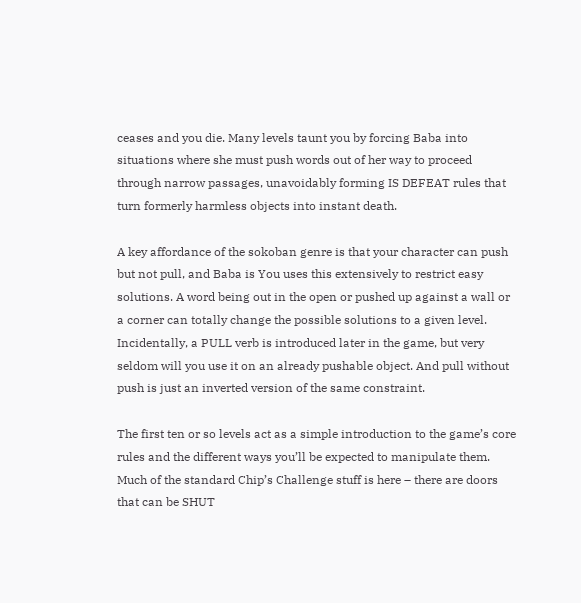ceases and you die. Many levels taunt you by forcing Baba into situations where she must push words out of her way to proceed through narrow passages, unavoidably forming IS DEFEAT rules that turn formerly harmless objects into instant death.

A key affordance of the sokoban genre is that your character can push but not pull, and Baba is You uses this extensively to restrict easy solutions. A word being out in the open or pushed up against a wall or a corner can totally change the possible solutions to a given level. Incidentally, a PULL verb is introduced later in the game, but very seldom will you use it on an already pushable object. And pull without push is just an inverted version of the same constraint.

The first ten or so levels act as a simple introduction to the game’s core rules and the different ways you’ll be expected to manipulate them. Much of the standard Chip’s Challenge stuff is here – there are doors that can be SHUT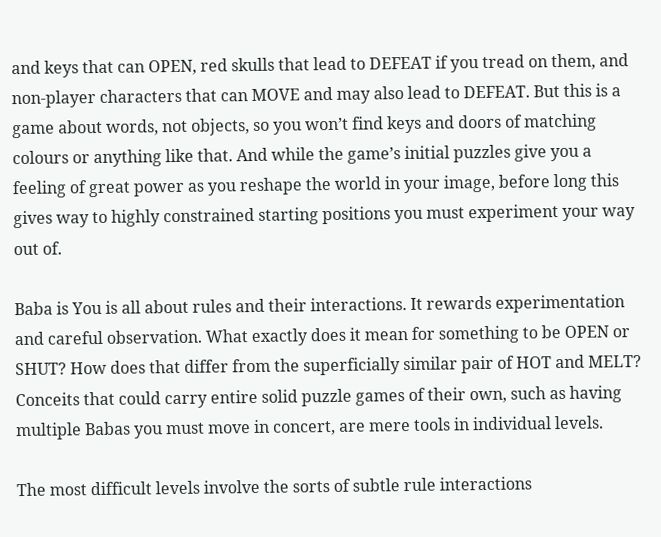and keys that can OPEN, red skulls that lead to DEFEAT if you tread on them, and non-player characters that can MOVE and may also lead to DEFEAT. But this is a game about words, not objects, so you won’t find keys and doors of matching colours or anything like that. And while the game’s initial puzzles give you a feeling of great power as you reshape the world in your image, before long this gives way to highly constrained starting positions you must experiment your way out of.

Baba is You is all about rules and their interactions. It rewards experimentation and careful observation. What exactly does it mean for something to be OPEN or SHUT? How does that differ from the superficially similar pair of HOT and MELT? Conceits that could carry entire solid puzzle games of their own, such as having multiple Babas you must move in concert, are mere tools in individual levels.

The most difficult levels involve the sorts of subtle rule interactions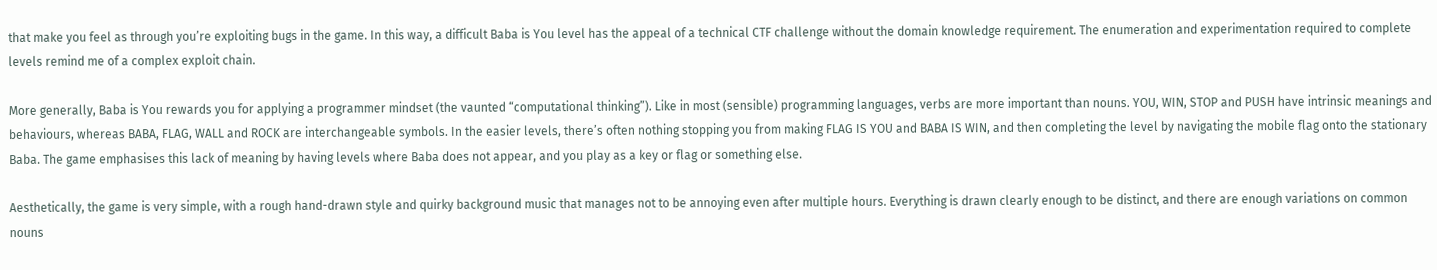that make you feel as through you’re exploiting bugs in the game. In this way, a difficult Baba is You level has the appeal of a technical CTF challenge without the domain knowledge requirement. The enumeration and experimentation required to complete levels remind me of a complex exploit chain.

More generally, Baba is You rewards you for applying a programmer mindset (the vaunted “computational thinking”). Like in most (sensible) programming languages, verbs are more important than nouns. YOU, WIN, STOP and PUSH have intrinsic meanings and behaviours, whereas BABA, FLAG, WALL and ROCK are interchangeable symbols. In the easier levels, there’s often nothing stopping you from making FLAG IS YOU and BABA IS WIN, and then completing the level by navigating the mobile flag onto the stationary Baba. The game emphasises this lack of meaning by having levels where Baba does not appear, and you play as a key or flag or something else.

Aesthetically, the game is very simple, with a rough hand-drawn style and quirky background music that manages not to be annoying even after multiple hours. Everything is drawn clearly enough to be distinct, and there are enough variations on common nouns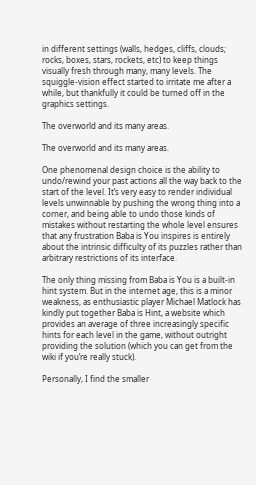in different settings (walls, hedges, cliffs, clouds; rocks, boxes, stars, rockets, etc) to keep things visually fresh through many, many levels. The squiggle-vision effect started to irritate me after a while, but thankfully it could be turned off in the graphics settings.

The overworld and its many areas.

The overworld and its many areas.

One phenomenal design choice is the ability to undo/rewind your past actions all the way back to the start of the level. It’s very easy to render individual levels unwinnable by pushing the wrong thing into a corner, and being able to undo those kinds of mistakes without restarting the whole level ensures that any frustration Baba is You inspires is entirely about the intrinsic difficulty of its puzzles rather than arbitrary restrictions of its interface.

The only thing missing from Baba is You is a built-in hint system. But in the internet age, this is a minor weakness, as enthusiastic player Michael Matlock has kindly put together Baba is Hint, a website which provides an average of three increasingly specific hints for each level in the game, without outright providing the solution (which you can get from the wiki if you’re really stuck).

Personally, I find the smaller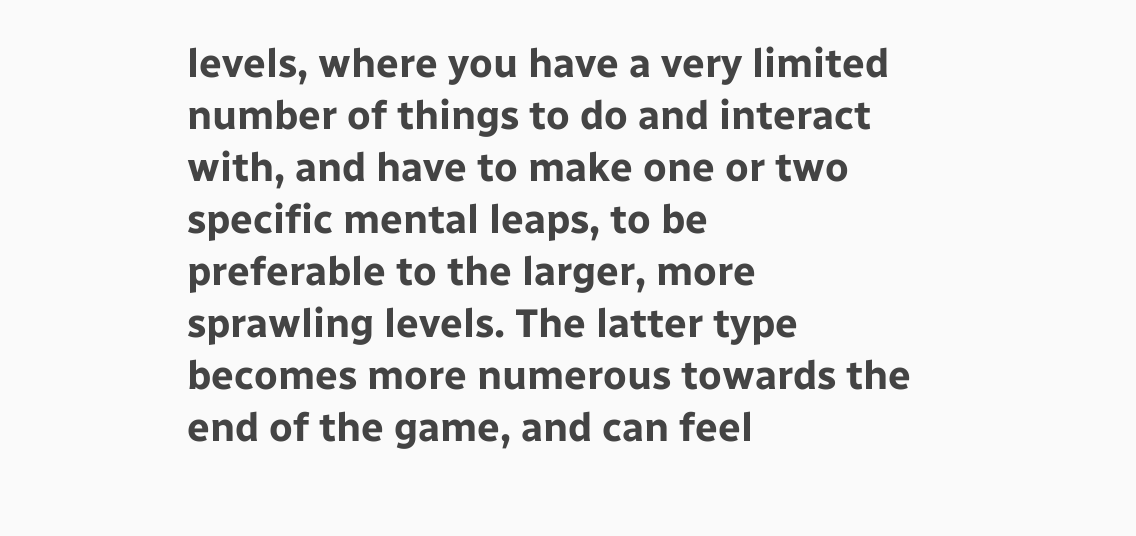levels, where you have a very limited number of things to do and interact with, and have to make one or two specific mental leaps, to be preferable to the larger, more sprawling levels. The latter type becomes more numerous towards the end of the game, and can feel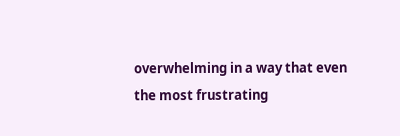overwhelming in a way that even the most frustrating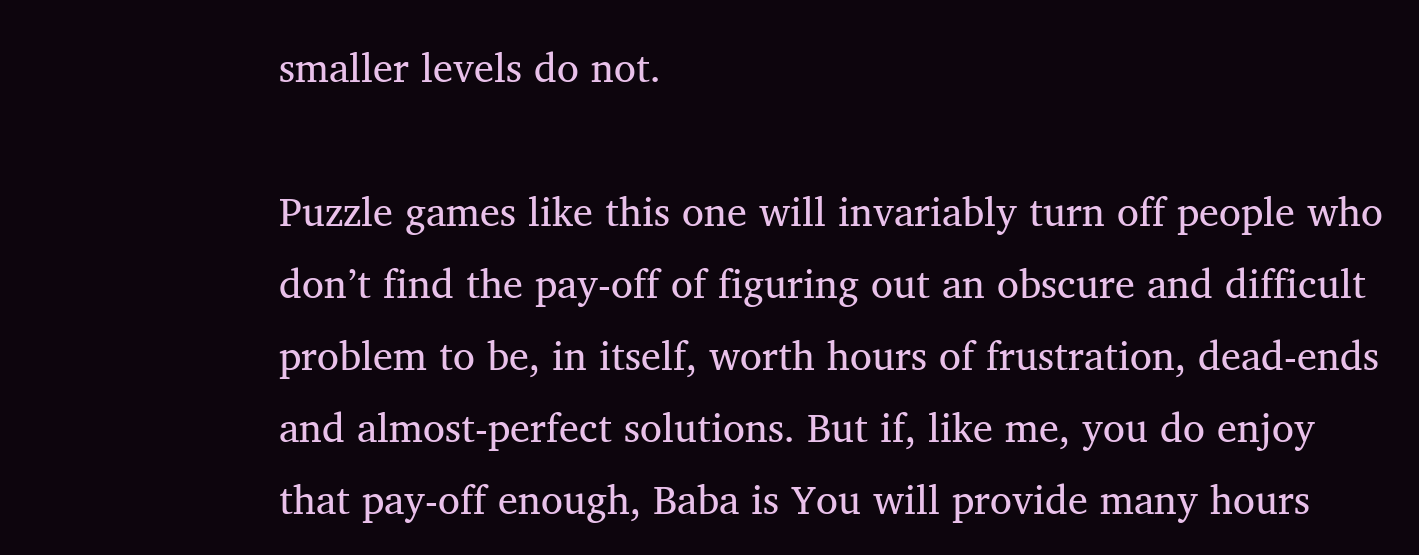smaller levels do not.

Puzzle games like this one will invariably turn off people who don’t find the pay-off of figuring out an obscure and difficult problem to be, in itself, worth hours of frustration, dead-ends and almost-perfect solutions. But if, like me, you do enjoy that pay-off enough, Baba is You will provide many hours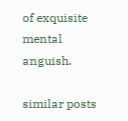of exquisite mental anguish.

similar posts